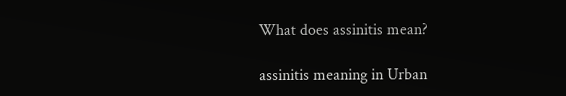What does assinitis mean?

assinitis meaning in Urban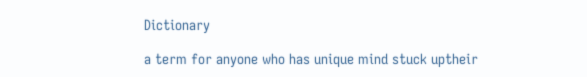Dictionary

a term for anyone who has unique mind stuck uptheir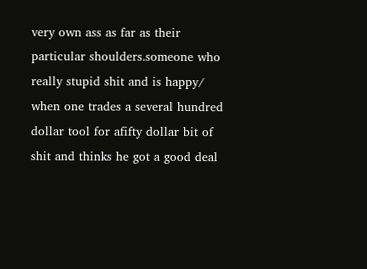very own ass as far as their particular shoulders.someone who really stupid shit and is happy/ when one trades a several hundred dollar tool for afifty dollar bit of shit and thinks he got a good deal